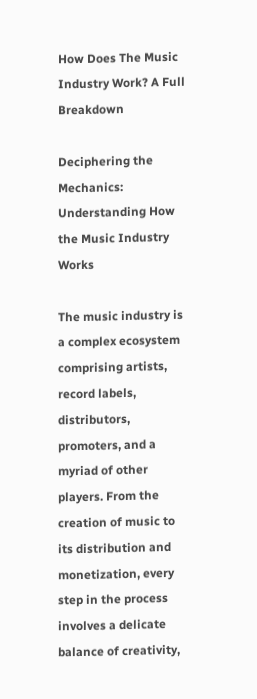How Does The Music Industry Work? A Full Breakdown

Deciphering the Mechanics: Understanding How the Music Industry Works

The music industry is a complex ecosystem comprising artists, record labels, distributors, promoters, and a myriad of other players. From the creation of music to its distribution and monetization, every step in the process involves a delicate balance of creativity,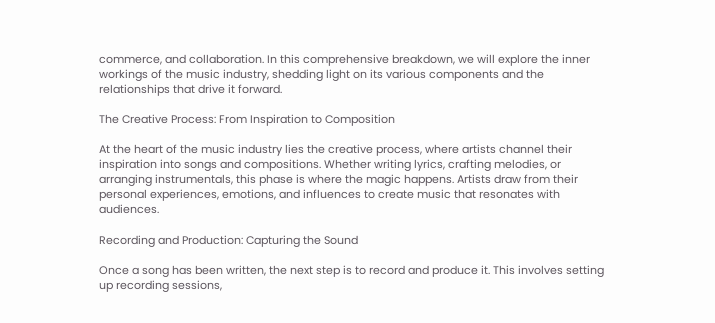commerce, and collaboration. In this comprehensive breakdown, we will explore the inner workings of the music industry, shedding light on its various components and the relationships that drive it forward.

The Creative Process: From Inspiration to Composition

At the heart of the music industry lies the creative process, where artists channel their inspiration into songs and compositions. Whether writing lyrics, crafting melodies, or arranging instrumentals, this phase is where the magic happens. Artists draw from their personal experiences, emotions, and influences to create music that resonates with audiences.

Recording and Production: Capturing the Sound

Once a song has been written, the next step is to record and produce it. This involves setting up recording sessions,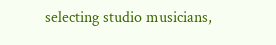selecting studio musicians,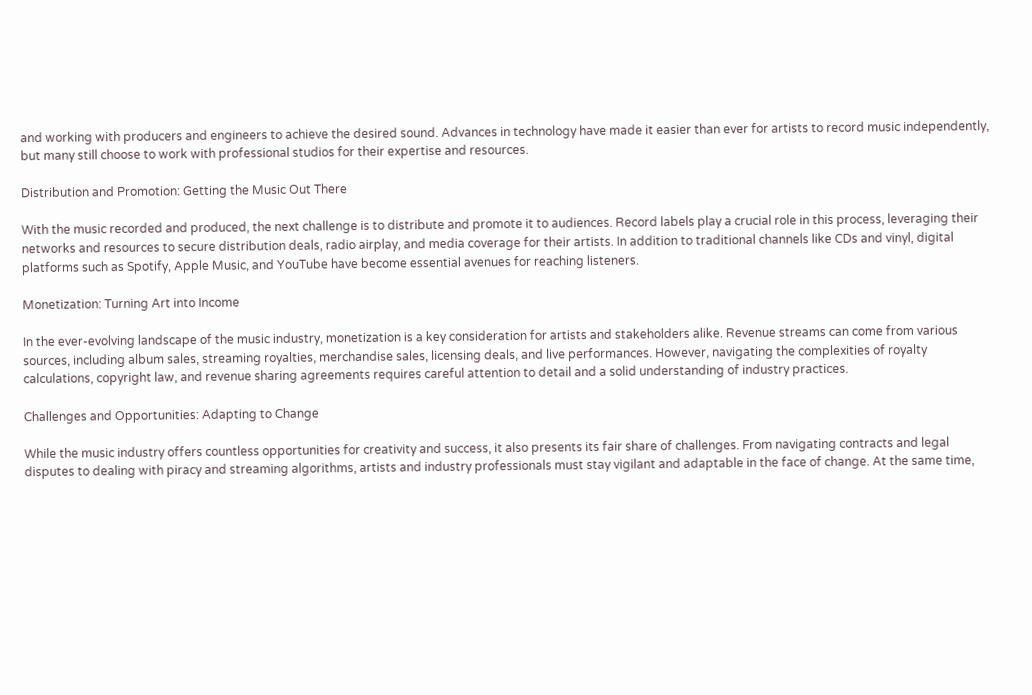and working with producers and engineers to achieve the desired sound. Advances in technology have made it easier than ever for artists to record music independently, but many still choose to work with professional studios for their expertise and resources.

Distribution and Promotion: Getting the Music Out There

With the music recorded and produced, the next challenge is to distribute and promote it to audiences. Record labels play a crucial role in this process, leveraging their networks and resources to secure distribution deals, radio airplay, and media coverage for their artists. In addition to traditional channels like CDs and vinyl, digital platforms such as Spotify, Apple Music, and YouTube have become essential avenues for reaching listeners.

Monetization: Turning Art into Income

In the ever-evolving landscape of the music industry, monetization is a key consideration for artists and stakeholders alike. Revenue streams can come from various sources, including album sales, streaming royalties, merchandise sales, licensing deals, and live performances. However, navigating the complexities of royalty calculations, copyright law, and revenue sharing agreements requires careful attention to detail and a solid understanding of industry practices.

Challenges and Opportunities: Adapting to Change

While the music industry offers countless opportunities for creativity and success, it also presents its fair share of challenges. From navigating contracts and legal disputes to dealing with piracy and streaming algorithms, artists and industry professionals must stay vigilant and adaptable in the face of change. At the same time,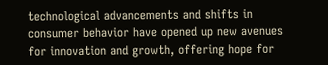technological advancements and shifts in consumer behavior have opened up new avenues for innovation and growth, offering hope for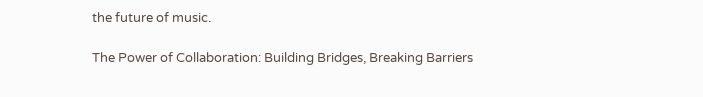the future of music.

The Power of Collaboration: Building Bridges, Breaking Barriers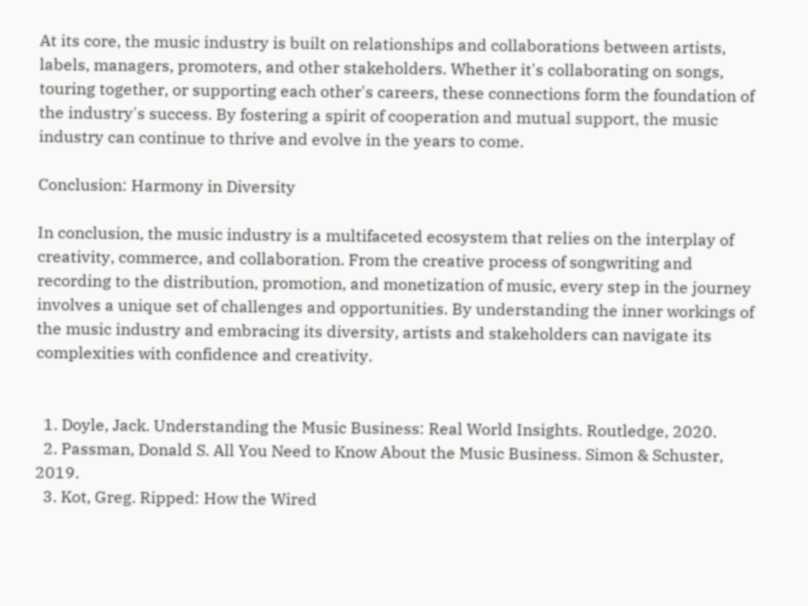At its core, the music industry is built on relationships and collaborations between artists, labels, managers, promoters, and other stakeholders. Whether it's collaborating on songs, touring together, or supporting each other's careers, these connections form the foundation of the industry's success. By fostering a spirit of cooperation and mutual support, the music industry can continue to thrive and evolve in the years to come.

Conclusion: Harmony in Diversity

In conclusion, the music industry is a multifaceted ecosystem that relies on the interplay of creativity, commerce, and collaboration. From the creative process of songwriting and recording to the distribution, promotion, and monetization of music, every step in the journey involves a unique set of challenges and opportunities. By understanding the inner workings of the music industry and embracing its diversity, artists and stakeholders can navigate its complexities with confidence and creativity.


  1. Doyle, Jack. Understanding the Music Business: Real World Insights. Routledge, 2020.
  2. Passman, Donald S. All You Need to Know About the Music Business. Simon & Schuster, 2019.
  3. Kot, Greg. Ripped: How the Wired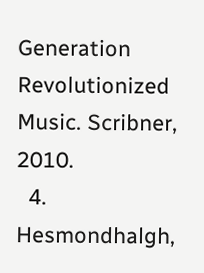Generation Revolutionized Music. Scribner, 2010.
  4. Hesmondhalgh,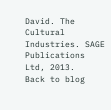David. The Cultural Industries. SAGE Publications Ltd, 2013.
Back to blog